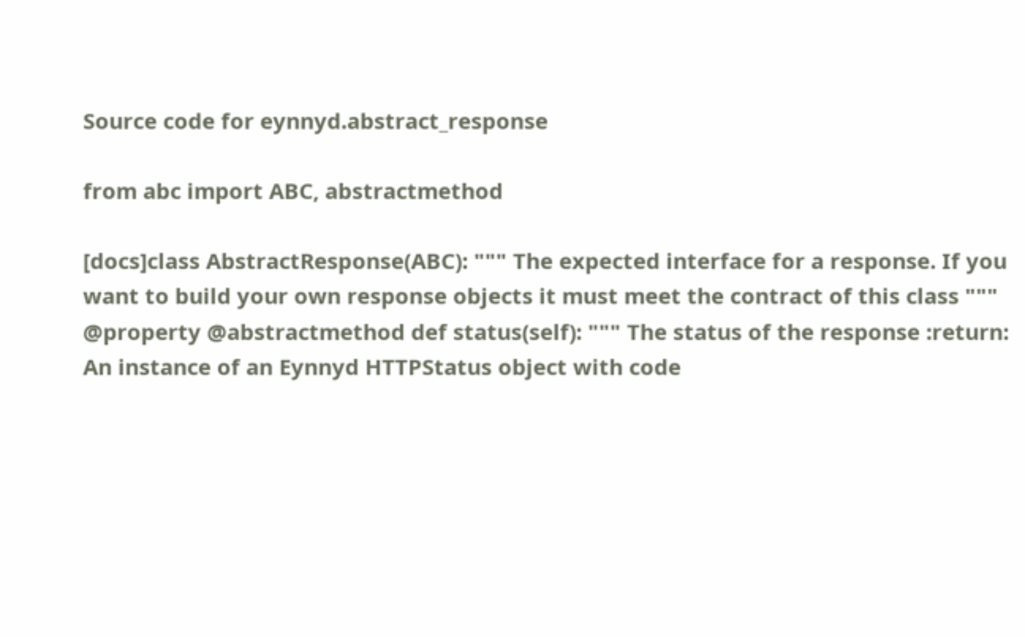Source code for eynnyd.abstract_response

from abc import ABC, abstractmethod

[docs]class AbstractResponse(ABC): """ The expected interface for a response. If you want to build your own response objects it must meet the contract of this class """ @property @abstractmethod def status(self): """ The status of the response :return: An instance of an Eynnyd HTTPStatus object with code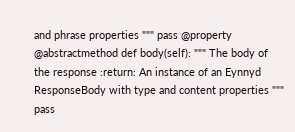and phrase properties """ pass @property @abstractmethod def body(self): """ The body of the response :return: An instance of an Eynnyd ResponseBody with type and content properties """ pass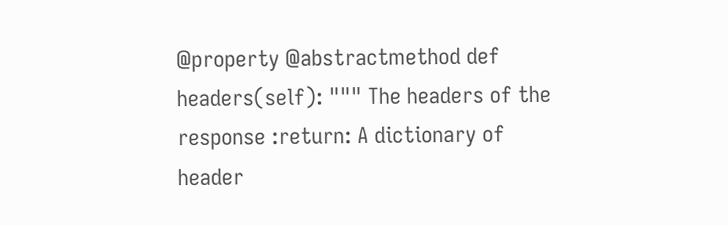@property @abstractmethod def headers(self): """ The headers of the response :return: A dictionary of header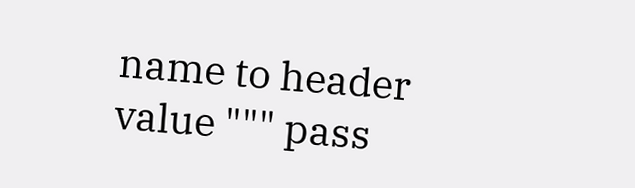name to header value """ pass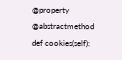@property @abstractmethod def cookies(self):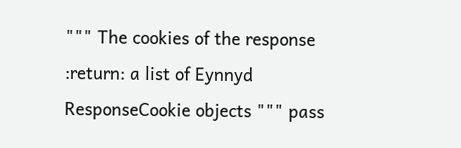""" The cookies of the response :return: a list of Eynnyd ResponseCookie objects """ pass